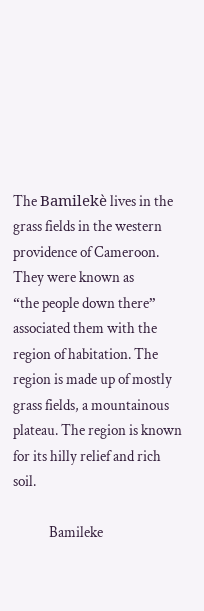The Bamilekè lives in the grass fields in the western providence of Cameroon. They were known as
“the people down there” associated them with the region of habitation. The region is made up of mostly grass fields, a mountainous plateau. The region is known for its hilly relief and rich soil.

            Bamileke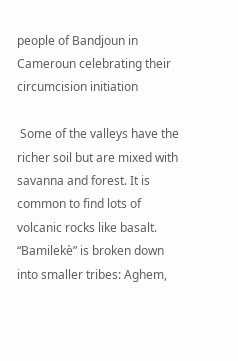people of Bandjoun in Cameroun celebrating their circumcision initiation

 Some of the valleys have the richer soil but are mixed with savanna and forest. It is common to find lots of volcanic rocks like basalt.   “Bamilekè” is broken down into smaller tribes: Aghem,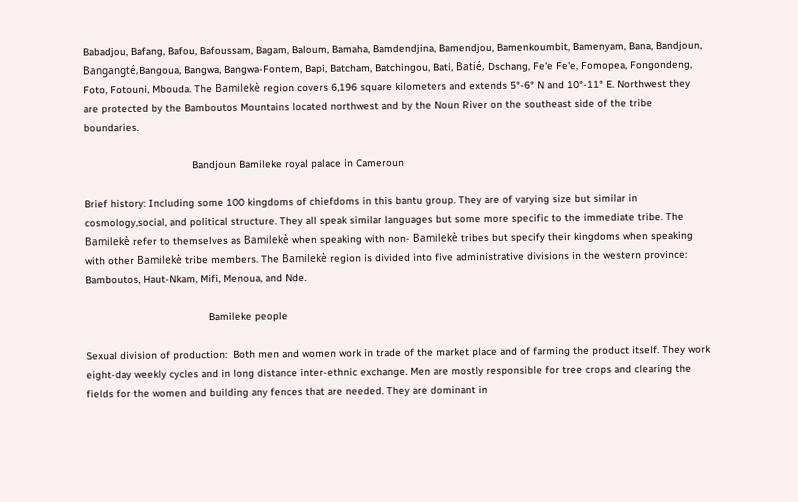Babadjou, Bafang, Bafou, Bafoussam, Bagam, Baloum, Bamaha, Bamdendjina, Bamendjou, Bamenkoumbit, Bamenyam, Bana, Bandjoun, Bangangté,Bangoua, Bangwa, Bangwa-Fontem, Bapi, Batcham, Batchingou, Bati, Batié, Dschang, Fe'e Fe'e, Fomopea, Fongondeng, Foto, Fotouni, Mbouda. The Bamilekè region covers 6,196 square kilometers and extends 5°-6° N and 10°-11° E. Northwest they are protected by the Bamboutos Mountains located northwest and by the Noun River on the southeast side of the tribe boundaries.

                                    Bandjoun Bamileke royal palace in Cameroun

Brief history: Including some 100 kingdoms of chiefdoms in this bantu group. They are of varying size but similar in cosmology,social, and political structure. They all speak similar languages but some more specific to the immediate tribe. The Bamilekè refer to themselves as Bamilekè when speaking with non- Bamilekè tribes but specify their kingdoms when speaking with other Bamilekè tribe members. The Bamilekè region is divided into five administrative divisions in the western province: Bamboutos, Haut-Nkam, Mifi, Menoua, and Nde.

                                         Bamileke people

Sexual division of production:  Both men and women work in trade of the market place and of farming the product itself. They work eight-day weekly cycles and in long distance inter-ethnic exchange. Men are mostly responsible for tree crops and clearing the fields for the women and building any fences that are needed. They are dominant in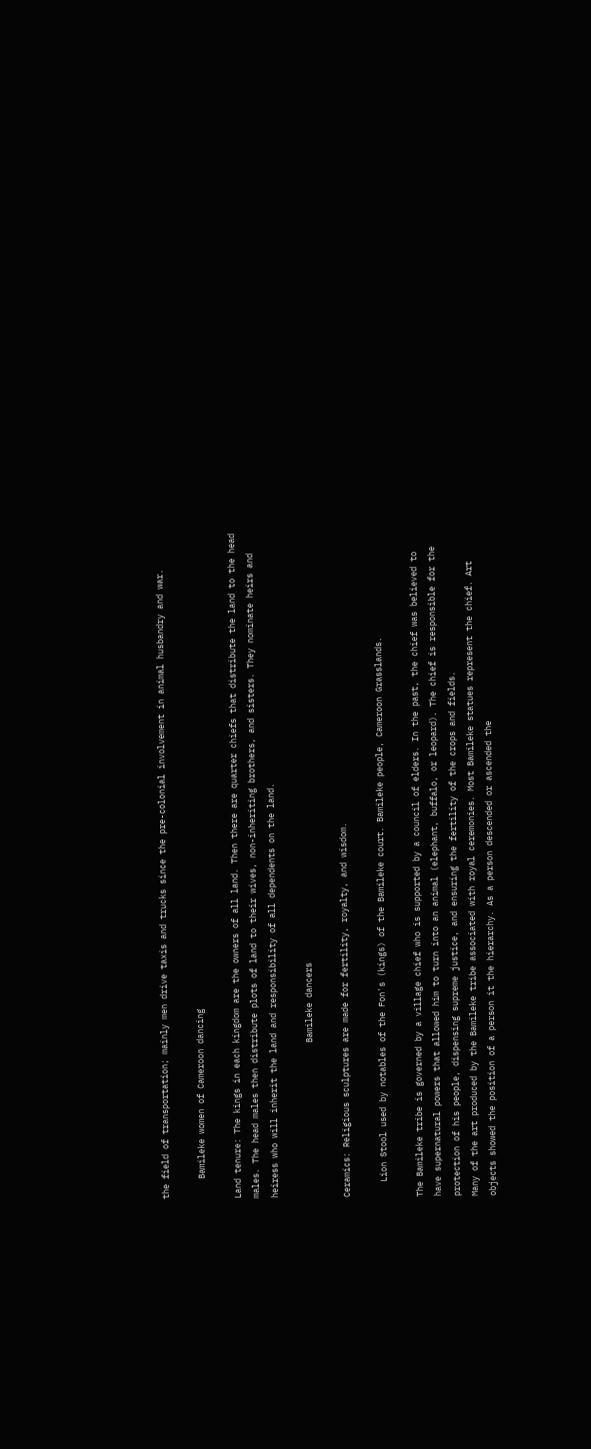the field of transportation; mainly men drive taxis and trucks since the pre-colonial involvement in animal husbandry and war.

    Bamileke women of Cameroon dancing

Land tenure: The kings in each kingdom are the owners of all land. Then there are quarter chiefs that distribute the land to the head males. The head males then distribute plots of land to their wives, non-inheriting brothers, and sisters. They nominate heirs and heiress who will inherit the land and responsibility of all dependents on the land.

                               Bamileke dancers

Ceramics: Religious sculptures are made for fertility, royalty, and wisdom.

   Lion Stool used by notables of the Fon's (kings) of the Bamileke court. Bamileke people, Cameroon Grasslands.

The Bamileke tribe is governed by a village chief who is supported by a council of elders. In the past, the chief was believed to have supernatural powers that allowed him to turn into an animal (elephant, buffalo, or leopard). The chief is responsible for the protection of his people, dispensing supreme justice, and ensuring the fertility of the crops and fields.
Many of the art produced by the Bamileke tribe associated with royal ceremonies. Most Bamileke statues represent the chief. Art objects showed the position of a person it the hierarchy. As a person descended or ascended the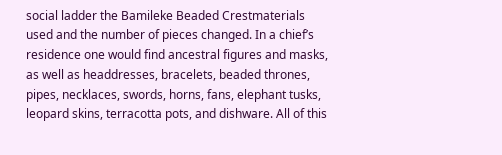social ladder the Bamileke Beaded Crestmaterials used and the number of pieces changed. In a chief’s residence one would find ancestral figures and masks, as well as headdresses, bracelets, beaded thrones, pipes, necklaces, swords, horns, fans, elephant tusks, leopard skins, terracotta pots, and dishware. All of this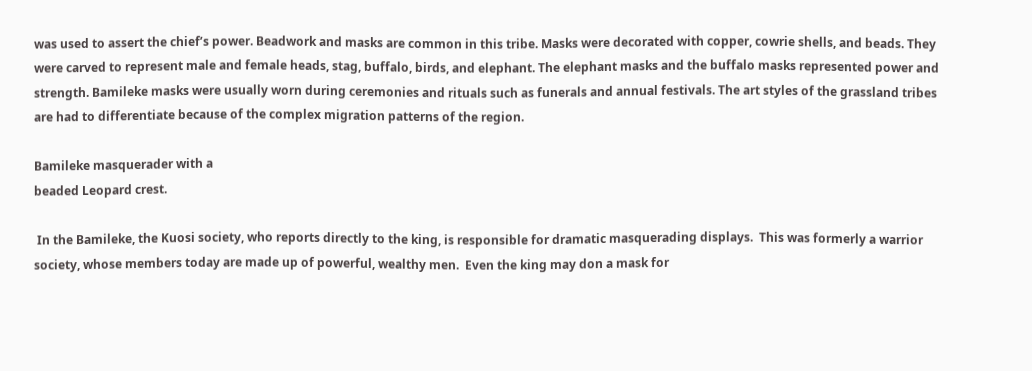was used to assert the chief’s power. Beadwork and masks are common in this tribe. Masks were decorated with copper, cowrie shells, and beads. They were carved to represent male and female heads, stag, buffalo, birds, and elephant. The elephant masks and the buffalo masks represented power and strength. Bamileke masks were usually worn during ceremonies and rituals such as funerals and annual festivals. The art styles of the grassland tribes are had to differentiate because of the complex migration patterns of the region.

Bamileke masquerader with a
beaded Leopard crest.

 In the Bamileke, the Kuosi society, who reports directly to the king, is responsible for dramatic masquerading displays.  This was formerly a warrior society, whose members today are made up of powerful, wealthy men.  Even the king may don a mask for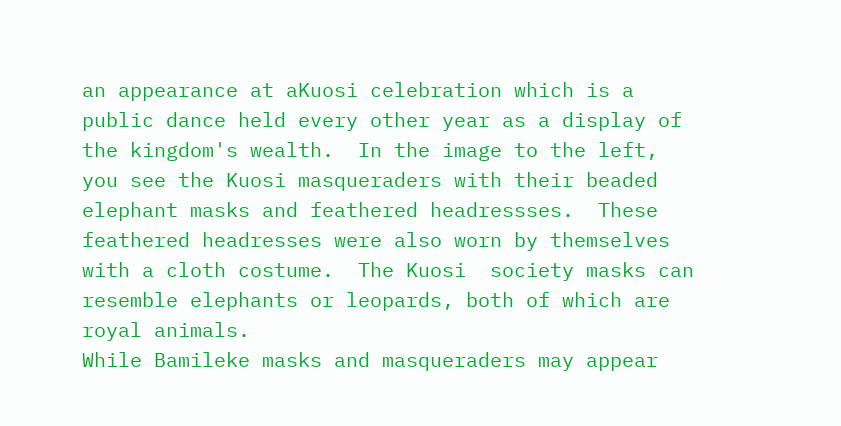an appearance at aKuosi celebration which is a public dance held every other year as a display of the kingdom's wealth.  In the image to the left, you see the Kuosi masqueraders with their beaded elephant masks and feathered headressses.  These feathered headresses were also worn by themselves with a cloth costume.  The Kuosi  society masks can resemble elephants or leopards, both of which are royal animals.
While Bamileke masks and masqueraders may appear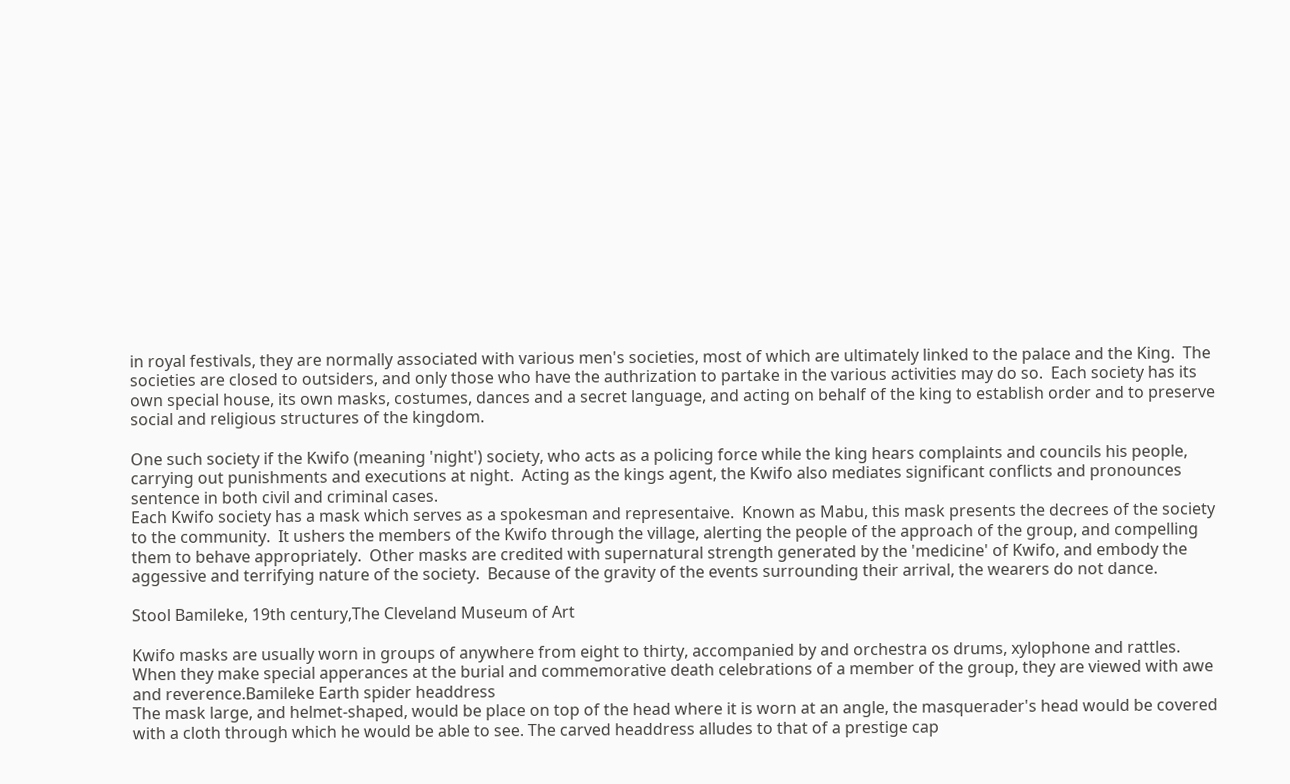in royal festivals, they are normally associated with various men's societies, most of which are ultimately linked to the palace and the King.  The societies are closed to outsiders, and only those who have the authrization to partake in the various activities may do so.  Each society has its own special house, its own masks, costumes, dances and a secret language, and acting on behalf of the king to establish order and to preserve social and religious structures of the kingdom.

One such society if the Kwifo (meaning 'night') society, who acts as a policing force while the king hears complaints and councils his people, carrying out punishments and executions at night.  Acting as the kings agent, the Kwifo also mediates significant conflicts and pronounces sentence in both civil and criminal cases.
Each Kwifo society has a mask which serves as a spokesman and representaive.  Known as Mabu, this mask presents the decrees of the society to the community.  It ushers the members of the Kwifo through the village, alerting the people of the approach of the group, and compelling them to behave appropriately.  Other masks are credited with supernatural strength generated by the 'medicine' of Kwifo, and embody the aggessive and terrifying nature of the society.  Because of the gravity of the events surrounding their arrival, the wearers do not dance.

Stool Bamileke, 19th century,The Cleveland Museum of Art

Kwifo masks are usually worn in groups of anywhere from eight to thirty, accompanied by and orchestra os drums, xylophone and rattles.  When they make special apperances at the burial and commemorative death celebrations of a member of the group, they are viewed with awe and reverence.Bamileke Earth spider headdress
The mask large, and helmet-shaped, would be place on top of the head where it is worn at an angle, the masquerader's head would be covered with a cloth through which he would be able to see. The carved headdress alludes to that of a prestige cap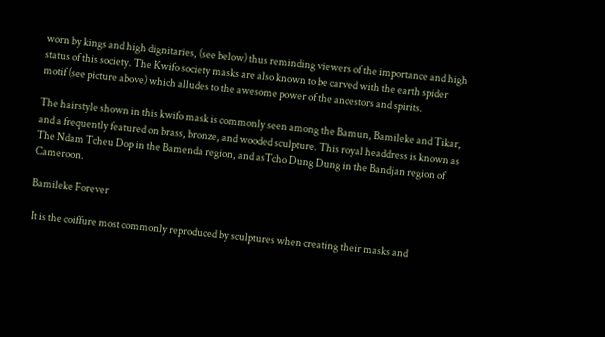worn by kings and high dignitaries, (see below) thus reminding viewers of the importance and high status of this society. The Kwifo society masks are also known to be carved with the earth spider motif (see picture above) which alludes to the awesome power of the ancestors and spirits.

The hairstyle shown in this kwifo mask is commonly seen among the Bamun, Bamileke and Tikar, and a frequently featured on brass, bronze, and wooded sculpture. This royal headdress is known as The Ndam Tcheu Dop in the Bamenda region, and asTcho Dung Dung in the Bandjan region of Cameroon.

Bamileke Forever

 It is the coiffure most commonly reproduced by sculptures when creating their masks and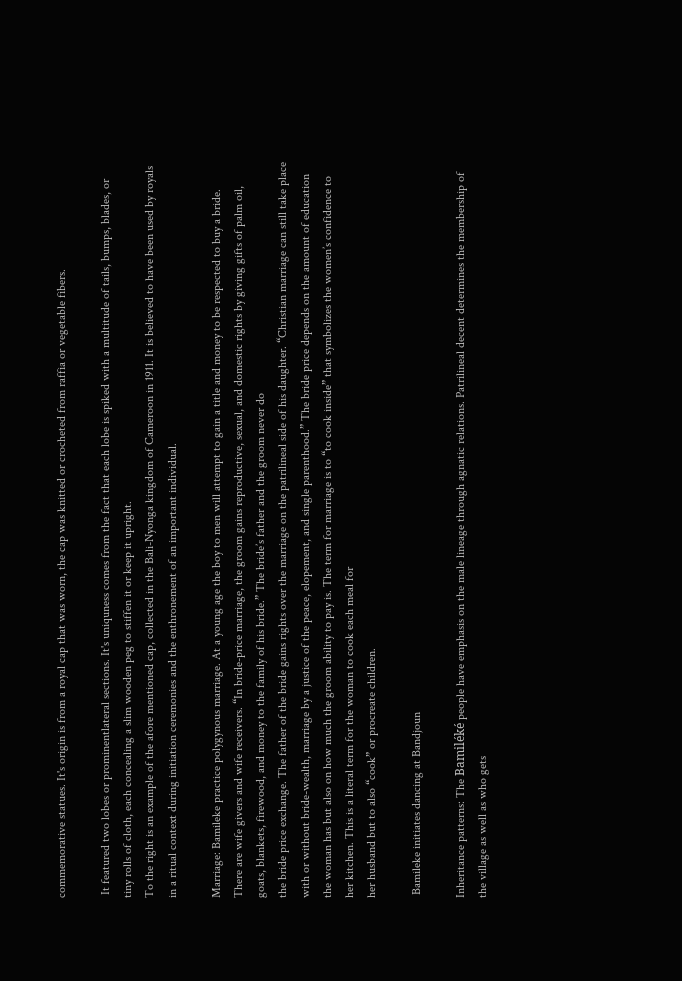commemorative statues. It's origin is from a royal cap that was worn, the cap was knitted or crocheted from raffia or vegetable fibers.

 It featured two lobes or prominentlateral sections. It's uniquness comes from the fact that each lobe is spiked with a multitude of tails, bumps, blades, or tiny rolls of cloth, each concealing a slim wooden peg to stiffen it or keep it upright.
To the right is an example of the afore mentioned cap, collected in the Bali-Nyonga kingdom of Cameroon in 1911. It is believed to have been used by royals in a ritual context during initiation ceremonies and the enthronement of an important individual.

Marriage: Bamileke practice polygynous marriage. At a young age the boy to men will attempt to gain a title and money to be respected to buy a bride. There are wife givers and wife receivers. “In bride-price marriage, the groom gains reproductive, sexual, and domestic rights by giving gifts of palm oil, goats, blankets, firewood, and money to the family of his bride.” The bride’s father and the groom never do
the bride price exchange. The father of the bride gains rights over the marriage on the patrilineal side of his daughter. “Christian marriage can still take place with or without bride-wealth, marriage by a justice of the peace, elopement, and single parenthood.” The bride price depends on the amount of education the woman has but also on how much the groom ability to pay is. The term for marriage is to “to cook inside” that symbolizes the women’s confidence to her kitchen. This is a literal term for the woman to cook each meal for
her husband but to also “cook” or procreate children.

 Bamileke initiates dancing at Bandjoun

Inheritance patterns: The Bamiléké people have emphasis on the male lineage through agnatic relations. Patrilineal decent determines the membership of the village as well as who gets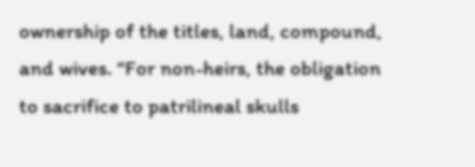ownership of the titles, land, compound, and wives. “For non-heirs, the obligation to sacrifice to patrilineal skulls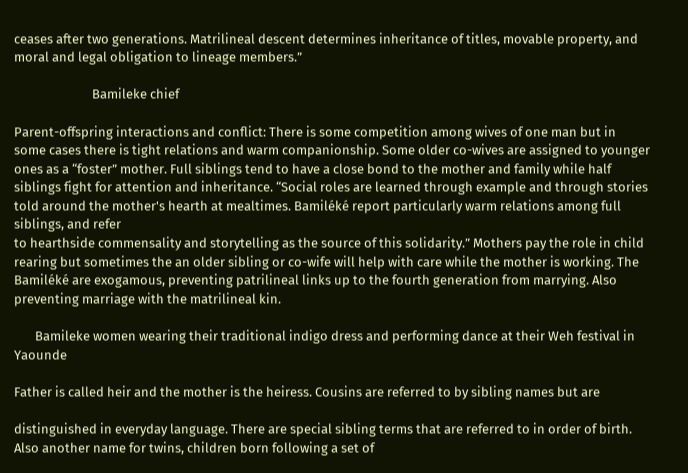ceases after two generations. Matrilineal descent determines inheritance of titles, movable property, and moral and legal obligation to lineage members.”

                          Bamileke chief

Parent-offspring interactions and conflict: There is some competition among wives of one man but in some cases there is tight relations and warm companionship. Some older co-wives are assigned to younger ones as a “foster” mother. Full siblings tend to have a close bond to the mother and family while half siblings fight for attention and inheritance. “Social roles are learned through example and through stories told around the mother's hearth at mealtimes. Bamiléké report particularly warm relations among full siblings, and refer
to hearthside commensality and storytelling as the source of this solidarity.” Mothers pay the role in child rearing but sometimes the an older sibling or co-wife will help with care while the mother is working. The Bamiléké are exogamous, preventing patrilineal links up to the fourth generation from marrying. Also preventing marriage with the matrilineal kin.

       Bamileke women wearing their traditional indigo dress and performing dance at their Weh festival in Yaounde

Father is called heir and the mother is the heiress. Cousins are referred to by sibling names but are

distinguished in everyday language. There are special sibling terms that are referred to in order of birth. Also another name for twins, children born following a set of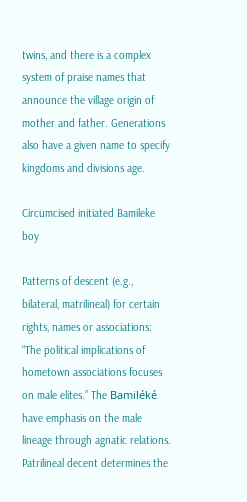twins, and there is a complex system of praise names that announce the village origin of mother and father. Generations also have a given name to specify kingdoms and divisions age.

Circumcised initiated Bamileke boy

Patterns of descent (e.g., bilateral, matrilineal) for certain rights, names or associations: “The political implications of hometown associations focuses on male elites.” The Bamiléké have emphasis on the male lineage through agnatic relations. Patrilineal decent determines the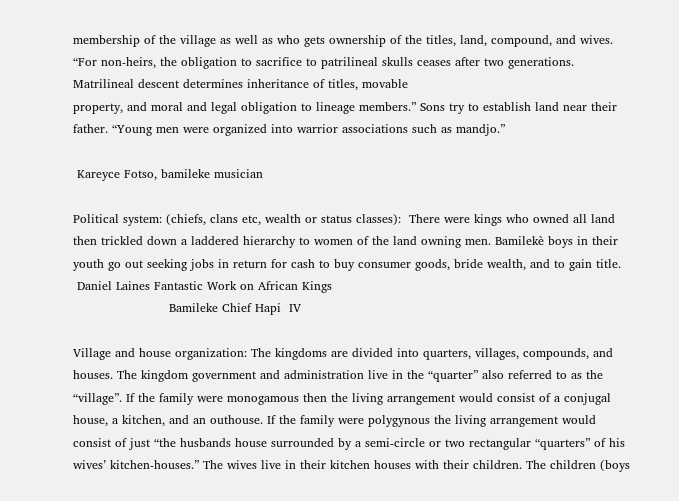membership of the village as well as who gets ownership of the titles, land, compound, and wives. “For non-heirs, the obligation to sacrifice to patrilineal skulls ceases after two generations. Matrilineal descent determines inheritance of titles, movable
property, and moral and legal obligation to lineage members.” Sons try to establish land near their father. “Young men were organized into warrior associations such as mandjo.”

 Kareyce Fotso, bamileke musician

Political system: (chiefs, clans etc, wealth or status classes):  There were kings who owned all land then trickled down a laddered hierarchy to women of the land owning men. Bamilekè boys in their youth go out seeking jobs in return for cash to buy consumer goods, bride wealth, and to gain title.
 Daniel Laines Fantastic Work on African Kings
                        Bamileke Chief Hapi  IV

Village and house organization: The kingdoms are divided into quarters, villages, compounds, and houses. The kingdom government and administration live in the “quarter” also referred to as the “village”. If the family were monogamous then the living arrangement would consist of a conjugal house, a kitchen, and an outhouse. If the family were polygynous the living arrangement would consist of just “the husbands house surrounded by a semi-circle or two rectangular “quarters” of his wives’ kitchen-houses.” The wives live in their kitchen houses with their children. The children (boys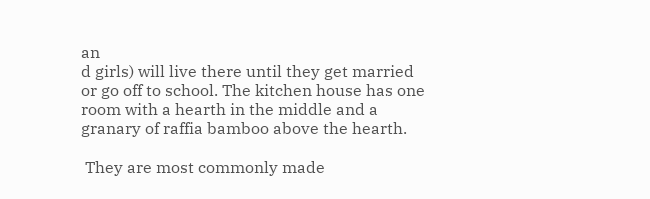an
d girls) will live there until they get married or go off to school. The kitchen house has one room with a hearth in the middle and a granary of raffia bamboo above the hearth.

 They are most commonly made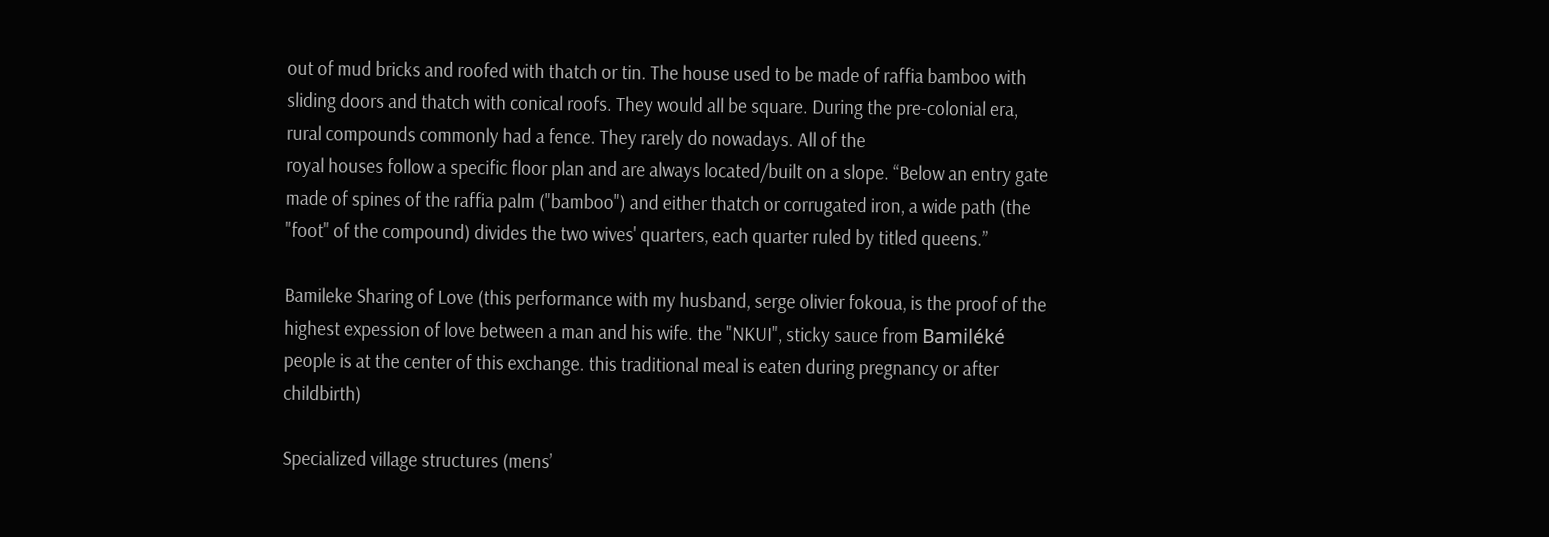out of mud bricks and roofed with thatch or tin. The house used to be made of raffia bamboo with sliding doors and thatch with conical roofs. They would all be square. During the pre-colonial era, rural compounds commonly had a fence. They rarely do nowadays. All of the
royal houses follow a specific floor plan and are always located/built on a slope. “Below an entry gate made of spines of the raffia palm ("bamboo") and either thatch or corrugated iron, a wide path (the "foot" of the compound) divides the two wives' quarters, each quarter ruled by titled queens.”

Bamileke Sharing of Love (this performance with my husband, serge olivier fokoua, is the proof of the highest expession of love between a man and his wife. the "NKUI", sticky sauce from Bamiléké people is at the center of this exchange. this traditional meal is eaten during pregnancy or after childbirth)

Specialized village structures (mens’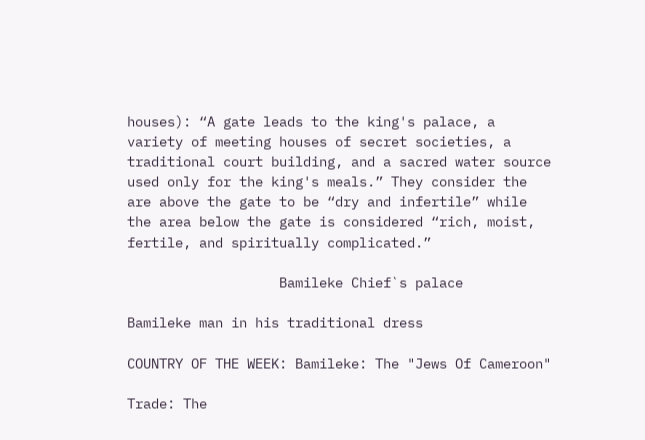houses): “A gate leads to the king's palace, a variety of meeting houses of secret societies, a traditional court building, and a sacred water source used only for the king's meals.” They consider the are above the gate to be “dry and infertile” while the area below the gate is considered “rich, moist, fertile, and spiritually complicated.”

                   Bamileke Chief`s palace

Bamileke man in his traditional dress

COUNTRY OF THE WEEK: Bamileke: The "Jews Of Cameroon"

Trade: The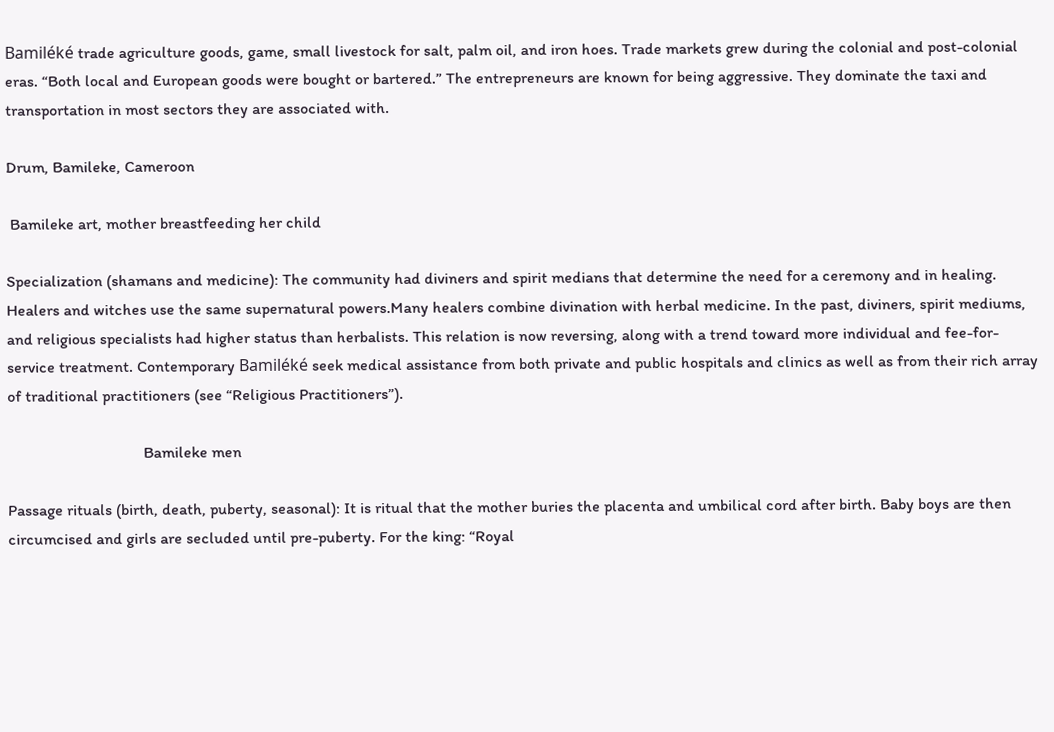Bamiléké trade agriculture goods, game, small livestock for salt, palm oil, and iron hoes. Trade markets grew during the colonial and post-colonial eras. “Both local and European goods were bought or bartered.” The entrepreneurs are known for being aggressive. They dominate the taxi and transportation in most sectors they are associated with.

Drum, Bamileke, Cameroon

 Bamileke art, mother breastfeeding her child

Specialization (shamans and medicine): The community had diviners and spirit medians that determine the need for a ceremony and in healing. Healers and witches use the same supernatural powers.Many healers combine divination with herbal medicine. In the past, diviners, spirit mediums, and religious specialists had higher status than herbalists. This relation is now reversing, along with a trend toward more individual and fee-for-service treatment. Contemporary Bamiléké seek medical assistance from both private and public hospitals and clinics as well as from their rich array of traditional practitioners (see “Religious Practitioners”).

                                  Bamileke men

Passage rituals (birth, death, puberty, seasonal): It is ritual that the mother buries the placenta and umbilical cord after birth. Baby boys are then circumcised and girls are secluded until pre-puberty. For the king: “Royal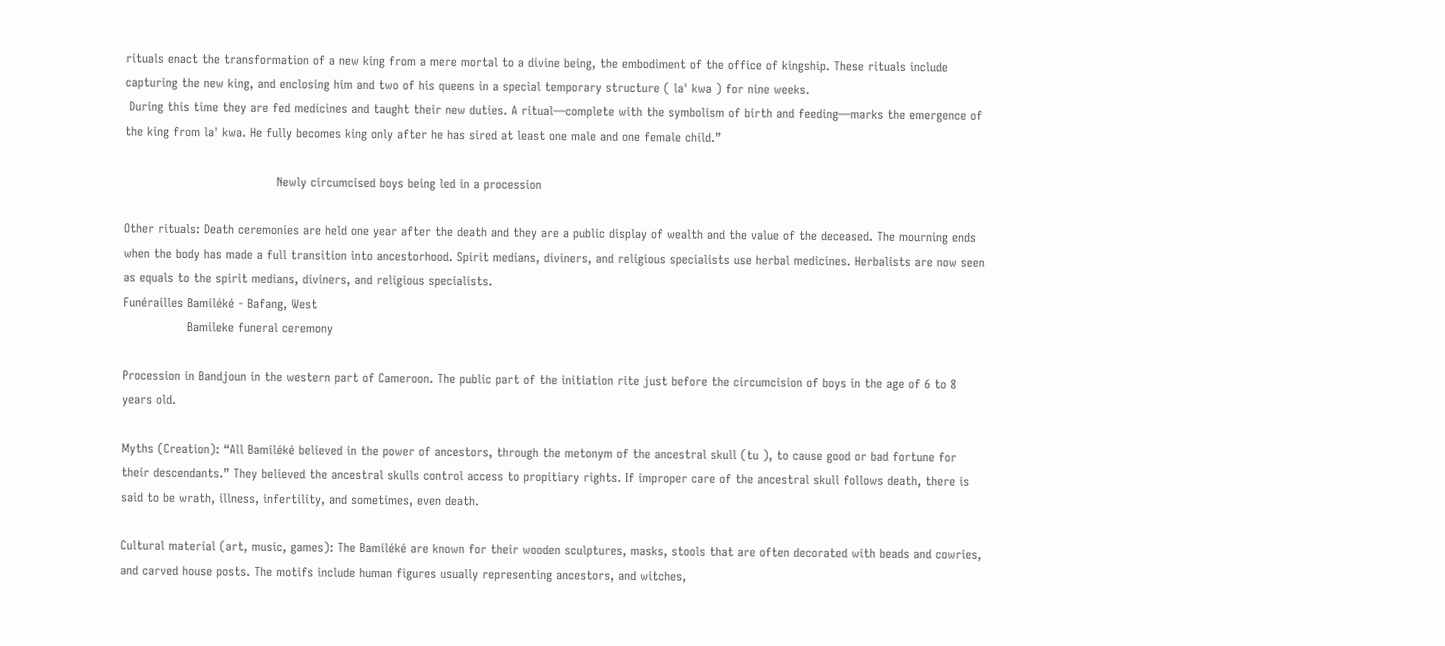rituals enact the transformation of a new king from a mere mortal to a divine being, the embodiment of the office of kingship. These rituals include capturing the new king, and enclosing him and two of his queens in a special temporary structure ( la' kwa ) for nine weeks.
 During this time they are fed medicines and taught their new duties. A ritual—complete with the symbolism of birth and feeding—marks the emergence of the king from la' kwa. He fully becomes king only after he has sired at least one male and one female child.”

                                      Newly circumcised boys being led in a procession

Other rituals: Death ceremonies are held one year after the death and they are a public display of wealth and the value of the deceased. The mourning ends when the body has made a full transition into ancestorhood. Spirit medians, diviners, and religious specialists use herbal medicines. Herbalists are now seen as equals to the spirit medians, diviners, and religious specialists.
Funérailles Bamiléké - Bafang, West
                Bamileke funeral ceremony

Procession in Bandjoun in the western part of Cameroon. The public part of the initiation rite just before the circumcision of boys in the age of 6 to 8 years old.

Myths (Creation): “All Bamiléké believed in the power of ancestors, through the metonym of the ancestral skull (tu ), to cause good or bad fortune for their descendants.” They believed the ancestral skulls control access to propitiary rights. If improper care of the ancestral skull follows death, there is said to be wrath, illness, infertility, and sometimes, even death.

Cultural material (art, music, games): The Bamiléké are known for their wooden sculptures, masks, stools that are often decorated with beads and cowries, and carved house posts. The motifs include human figures usually representing ancestors, and witches,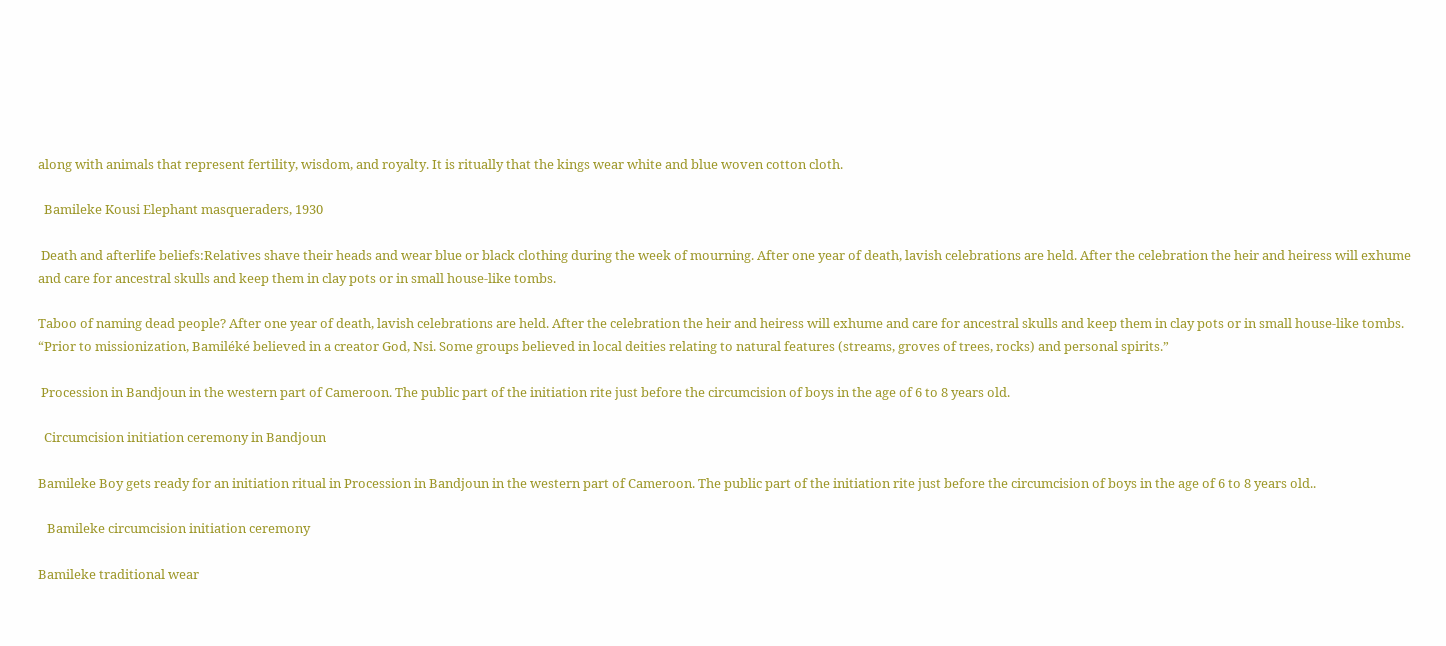along with animals that represent fertility, wisdom, and royalty. It is ritually that the kings wear white and blue woven cotton cloth.

  Bamileke Kousi Elephant masqueraders, 1930

 Death and afterlife beliefs:Relatives shave their heads and wear blue or black clothing during the week of mourning. After one year of death, lavish celebrations are held. After the celebration the heir and heiress will exhume and care for ancestral skulls and keep them in clay pots or in small house-like tombs.

Taboo of naming dead people? After one year of death, lavish celebrations are held. After the celebration the heir and heiress will exhume and care for ancestral skulls and keep them in clay pots or in small house-like tombs. “Prior to missionization, Bamiléké believed in a creator God, Nsi. Some groups believed in local deities relating to natural features (streams, groves of trees, rocks) and personal spirits.”

 Procession in Bandjoun in the western part of Cameroon. The public part of the initiation rite just before the circumcision of boys in the age of 6 to 8 years old.

  Circumcision initiation ceremony in Bandjoun

Bamileke Boy gets ready for an initiation ritual in Procession in Bandjoun in the western part of Cameroon. The public part of the initiation rite just before the circumcision of boys in the age of 6 to 8 years old..

   Bamileke circumcision initiation ceremony

Bamileke traditional wear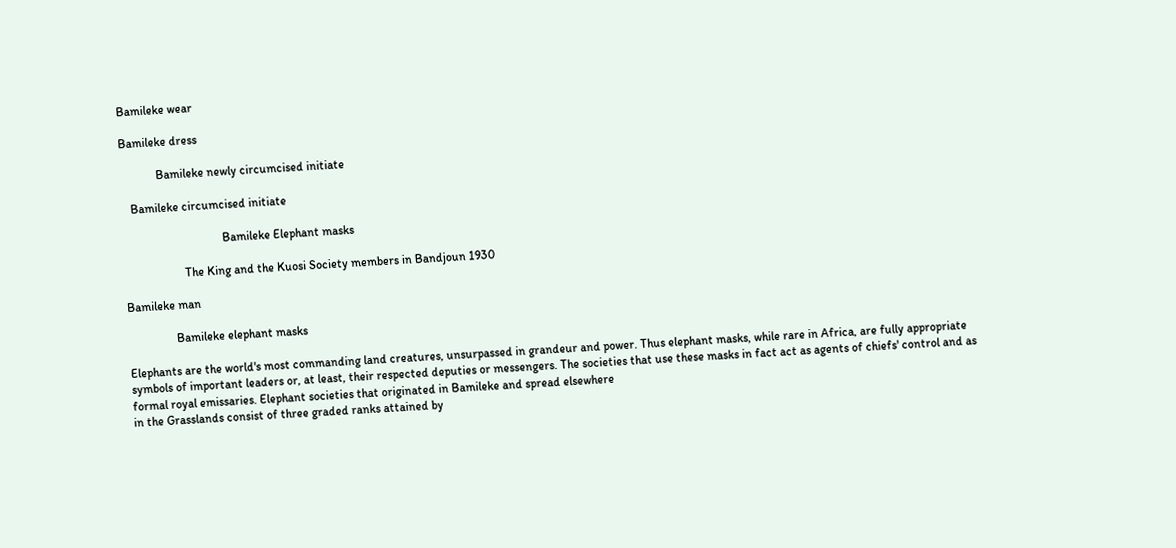Bamileke wear

Bamileke dress

            Bamileke newly circumcised initiate

   Bamileke circumcised initiate

                                 Bamileke Elephant masks

                    The King and the Kuosi Society members in Bandjoun 1930

Bamileke man

                Bamileke elephant masks

Elephants are the world's most commanding land creatures, unsurpassed in grandeur and power. Thus elephant masks, while rare in Africa, are fully appropriate symbols of important leaders or, at least, their respected deputies or messengers. The societies that use these masks in fact act as agents of chiefs' control and as formal royal emissaries. Elephant societies that originated in Bamileke and spread elsewhere
in the Grasslands consist of three graded ranks attained by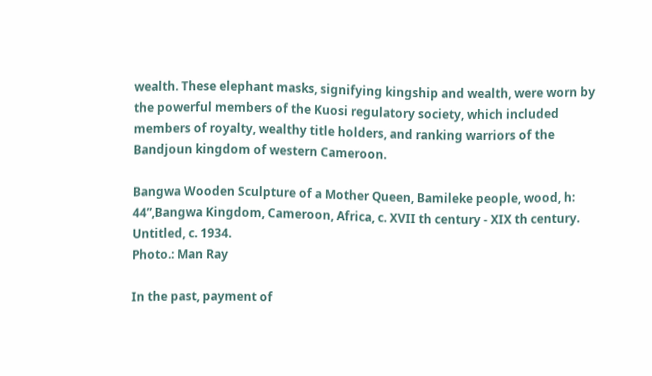wealth. These elephant masks, signifying kingship and wealth, were worn by the powerful members of the Kuosi regulatory society, which included members of royalty, wealthy title holders, and ranking warriors of the Bandjoun kingdom of western Cameroon.

Bangwa Wooden Sculpture of a Mother Queen, Bamileke people, wood, h: 44”,Bangwa Kingdom, Cameroon, Africa, c. XVII th century - XIX th century.
Untitled, c. 1934.
Photo.: Man Ray

In the past, payment of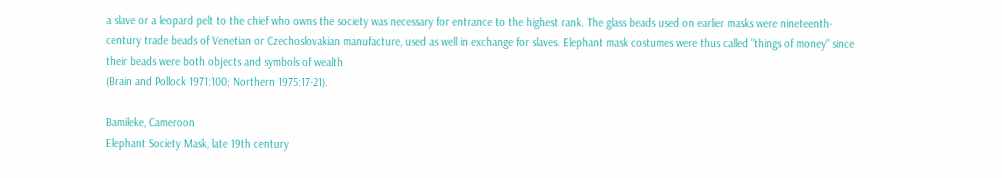a slave or a leopard pelt to the chief who owns the society was necessary for entrance to the highest rank. The glass beads used on earlier masks were nineteenth-century trade beads of Venetian or Czechoslovakian manufacture, used as well in exchange for slaves. Elephant mask costumes were thus called "things of money" since their beads were both objects and symbols of wealth
(Brain and Pollock 1971:100; Northern 1975:17-21).

Bamileke, Cameroon
Elephant Society Mask, late 19th century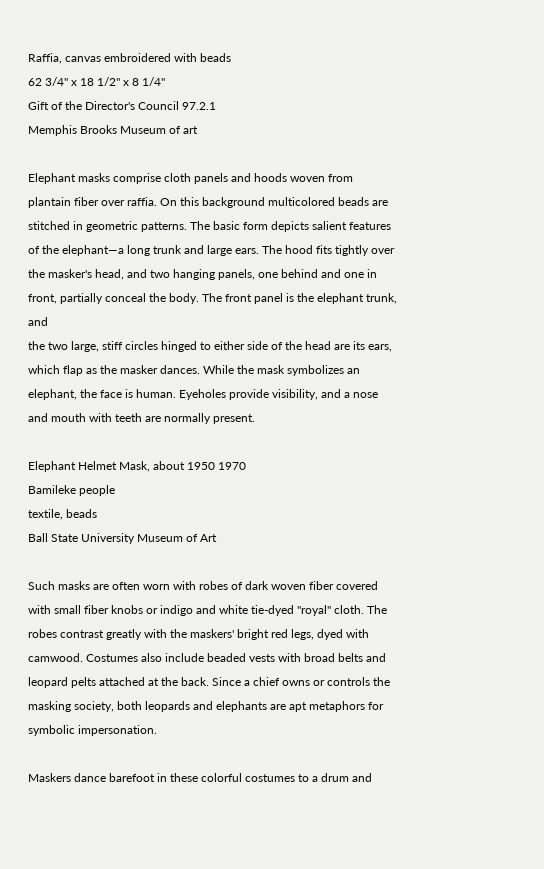Raffia, canvas embroidered with beads
62 3/4" x 18 1/2" x 8 1/4"
Gift of the Director's Council 97.2.1
Memphis Brooks Museum of art

Elephant masks comprise cloth panels and hoods woven from plantain fiber over raffia. On this background multicolored beads are stitched in geometric patterns. The basic form depicts salient features of the elephant—a long trunk and large ears. The hood fits tightly over the masker's head, and two hanging panels, one behind and one in front, partially conceal the body. The front panel is the elephant trunk, and
the two large, stiff circles hinged to either side of the head are its ears, which flap as the masker dances. While the mask symbolizes an elephant, the face is human. Eyeholes provide visibility, and a nose and mouth with teeth are normally present.

Elephant Helmet Mask, about 1950 1970
Bamileke people
textile, beads
Ball State University Museum of Art

Such masks are often worn with robes of dark woven fiber covered with small fiber knobs or indigo and white tie-dyed "royal" cloth. The robes contrast greatly with the maskers' bright red legs, dyed with camwood. Costumes also include beaded vests with broad belts and leopard pelts attached at the back. Since a chief owns or controls the masking society, both leopards and elephants are apt metaphors for
symbolic impersonation.

Maskers dance barefoot in these colorful costumes to a drum and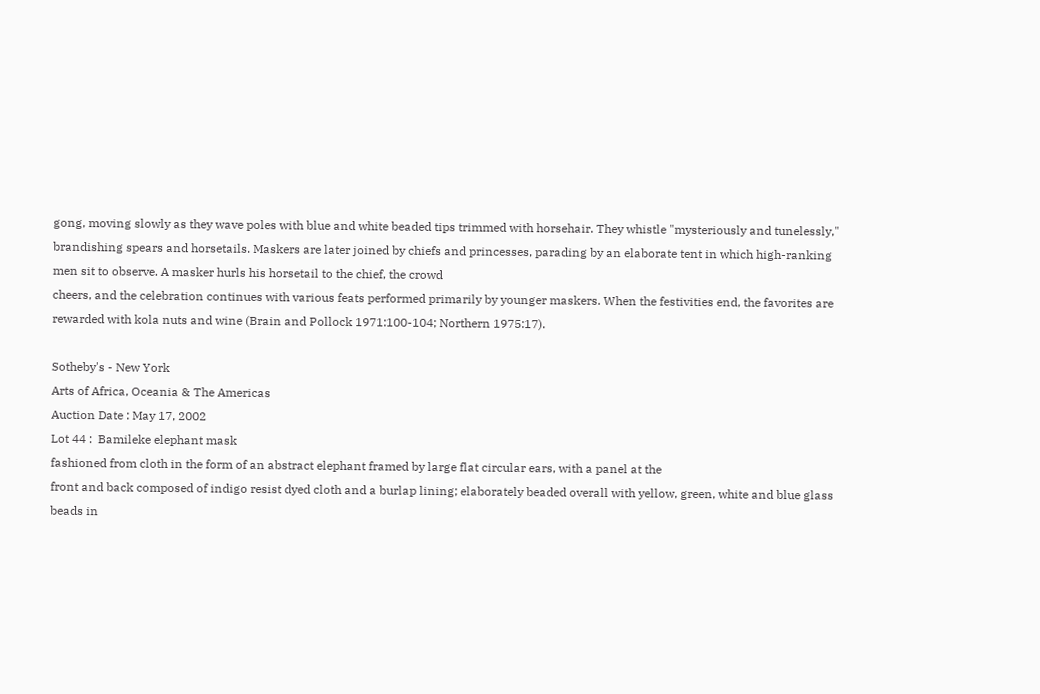gong, moving slowly as they wave poles with blue and white beaded tips trimmed with horsehair. They whistle "mysteriously and tunelessly," brandishing spears and horsetails. Maskers are later joined by chiefs and princesses, parading by an elaborate tent in which high-ranking men sit to observe. A masker hurls his horsetail to the chief, the crowd
cheers, and the celebration continues with various feats performed primarily by younger maskers. When the festivities end, the favorites are rewarded with kola nuts and wine (Brain and Pollock 1971:100-104; Northern 1975:17).

Sotheby's - New York
Arts of Africa, Oceania & The Americas
Auction Date : May 17, 2002
Lot 44 :  Bamileke elephant mask
fashioned from cloth in the form of an abstract elephant framed by large flat circular ears, with a panel at the
front and back composed of indigo resist dyed cloth and a burlap lining; elaborately beaded overall with yellow, green, white and blue glass beads in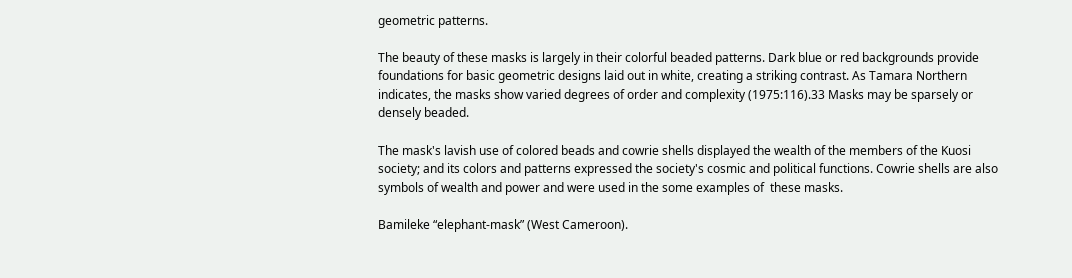geometric patterns.

The beauty of these masks is largely in their colorful beaded patterns. Dark blue or red backgrounds provide foundations for basic geometric designs laid out in white, creating a striking contrast. As Tamara Northern indicates, the masks show varied degrees of order and complexity (1975:116).33 Masks may be sparsely or densely beaded.

The mask's lavish use of colored beads and cowrie shells displayed the wealth of the members of the Kuosi society; and its colors and patterns expressed the society's cosmic and political functions. Cowrie shells are also symbols of wealth and power and were used in the some examples of  these masks.

Bamileke “elephant-mask” (West Cameroon).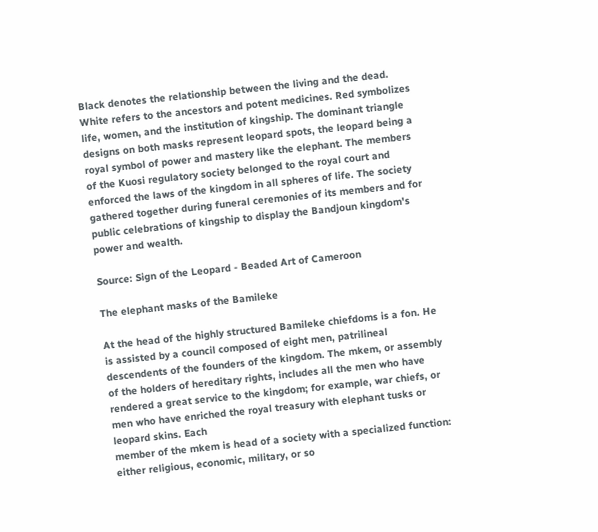Black denotes the relationship between the living and the dead. White refers to the ancestors and potent medicines. Red symbolizes life, women, and the institution of kingship. The dominant triangle designs on both masks represent leopard spots, the leopard being a royal symbol of power and mastery like the elephant. The members of the Kuosi regulatory society belonged to the royal court and enforced the laws of the kingdom in all spheres of life. The society gathered together during funeral ceremonies of its members and for public celebrations of kingship to display the Bandjoun kingdom's power and wealth.

Source: Sign of the Leopard - Beaded Art of Cameroon

The elephant masks of the Bamileke

At the head of the highly structured Bamileke chiefdoms is a fon. He is assisted by a council composed of eight men, patrilineal descendents of the founders of the kingdom. The mkem, or assembly of the holders of hereditary rights, includes all the men who have rendered a great service to the kingdom; for example, war chiefs, or men who have enriched the royal treasury with elephant tusks or leopard skins. Each
member of the mkem is head of a society with a specialized function: either religious, economic, military, or so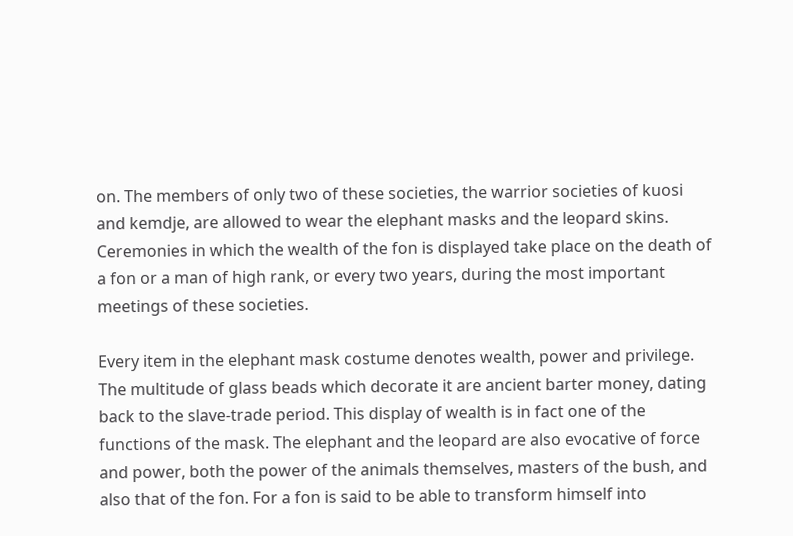on. The members of only two of these societies, the warrior societies of kuosi and kemdje, are allowed to wear the elephant masks and the leopard skins. Ceremonies in which the wealth of the fon is displayed take place on the death of a fon or a man of high rank, or every two years, during the most important meetings of these societies.

Every item in the elephant mask costume denotes wealth, power and privilege. The multitude of glass beads which decorate it are ancient barter money, dating back to the slave-trade period. This display of wealth is in fact one of the functions of the mask. The elephant and the leopard are also evocative of force and power, both the power of the animals themselves, masters of the bush, and also that of the fon. For a fon is said to be able to transform himself into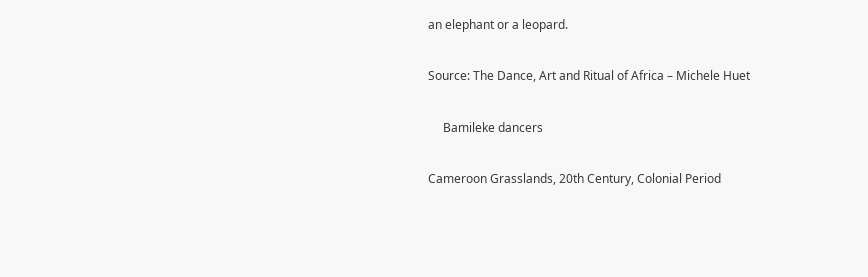an elephant or a leopard.

Source: The Dance, Art and Ritual of Africa – Michele Huet

     Bamileke dancers

Cameroon Grasslands, 20th Century, Colonial Period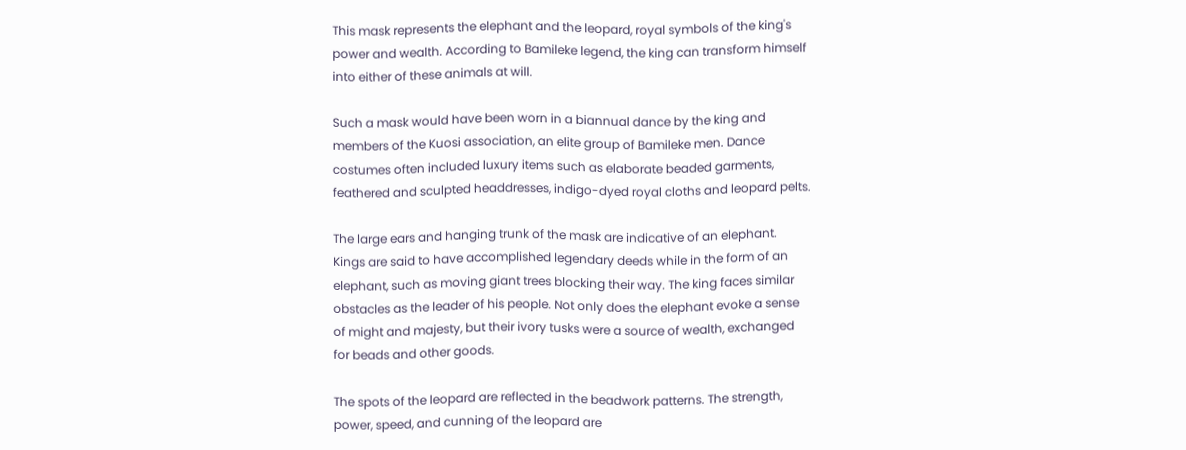This mask represents the elephant and the leopard, royal symbols of the king's
power and wealth. According to Bamileke legend, the king can transform himself
into either of these animals at will.

Such a mask would have been worn in a biannual dance by the king and
members of the Kuosi association, an elite group of Bamileke men. Dance
costumes often included luxury items such as elaborate beaded garments,
feathered and sculpted headdresses, indigo-dyed royal cloths and leopard pelts.

The large ears and hanging trunk of the mask are indicative of an elephant.
Kings are said to have accomplished legendary deeds while in the form of an
elephant, such as moving giant trees blocking their way. The king faces similar
obstacles as the leader of his people. Not only does the elephant evoke a sense
of might and majesty, but their ivory tusks were a source of wealth, exchanged
for beads and other goods.

The spots of the leopard are reflected in the beadwork patterns. The strength,
power, speed, and cunning of the leopard are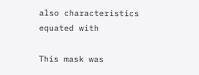also characteristics equated with

This mask was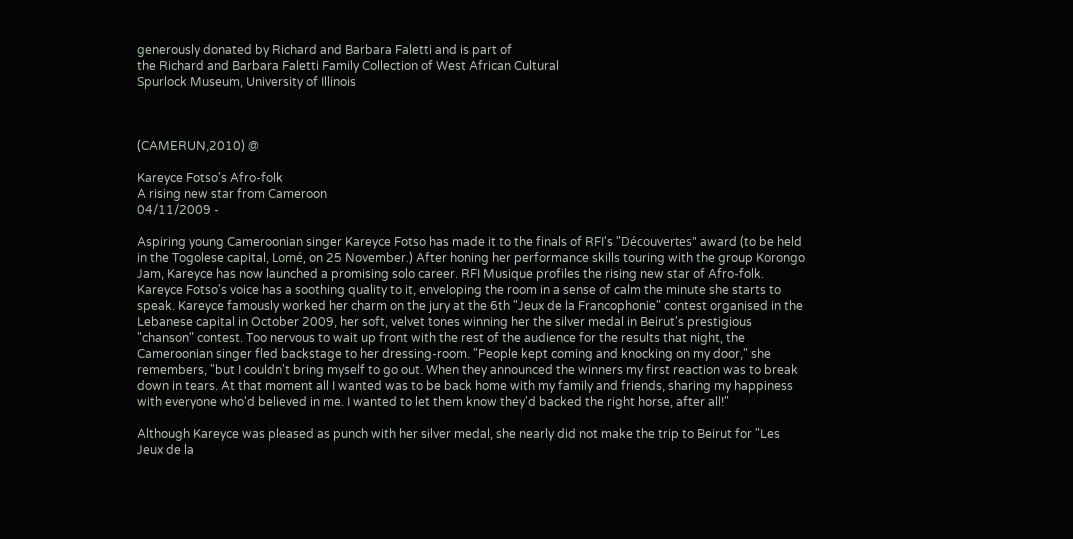generously donated by Richard and Barbara Faletti and is part of
the Richard and Barbara Faletti Family Collection of West African Cultural
Spurlock Museum, University of Illinois



(CAMERUN,2010) @

Kareyce Fotso's Afro-folk
A rising new star from Cameroon
04/11/2009 -

Aspiring young Cameroonian singer Kareyce Fotso has made it to the finals of RFI's "Découvertes" award (to be held in the Togolese capital, Lomé, on 25 November.) After honing her performance skills touring with the group Korongo Jam, Kareyce has now launched a promising solo career. RFI Musique profiles the rising new star of Afro-folk.
Kareyce Fotso's voice has a soothing quality to it, enveloping the room in a sense of calm the minute she starts to speak. Kareyce famously worked her charm on the jury at the 6th "Jeux de la Francophonie" contest organised in the Lebanese capital in October 2009, her soft, velvet tones winning her the silver medal in Beirut's prestigious "chanson" contest. Too nervous to wait up front with the rest of the audience for the results that night, the Cameroonian singer fled backstage to her dressing-room. "People kept coming and knocking on my door," she remembers, "but I couldn't bring myself to go out. When they announced the winners my first reaction was to break down in tears. At that moment all I wanted was to be back home with my family and friends, sharing my happiness with everyone who'd believed in me. I wanted to let them know they'd backed the right horse, after all!"

Although Kareyce was pleased as punch with her silver medal, she nearly did not make the trip to Beirut for "Les Jeux de la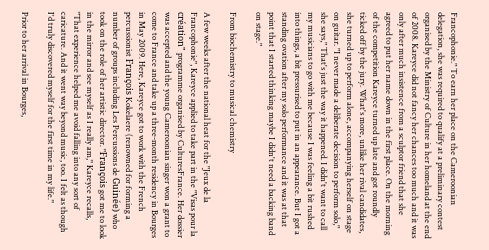Francophonie." To earn her place on the Cameroonian delegation, she was required to qualify at a preliminary contest organised by the Ministry of Culture in her homeland at the end of 2008. Kareyce did not fancy her chances too much and it was only after much insistence from a sculptor friend that she agreed to put her name down in the first place. On the morning of the competition Kareyce turned up late and got roundly ticked off by the jury. What's more, unlike her rival candidates, she turned up to perform alone, accompanying herself on stage on guitar. "I never made a deliberate decision to perform solo," she says," That's just the way it happened. I didn't want to call my musicians to go with me because I was feeling a bit rushed into things, a bit pressurised to put in an appearance. But I got a standing ovation after my solo performance and it was at that point that I started thinking maybe I didn't need a backing band on stage."

From biochemistry to musical chemistry

A few weeks after the national heat for the "Jeux de la Francophonie", Kareyce applied to take part in the "Visas pour la création" programme organised by CulturesFrance. Her dossier was accepted and the young Cameroonian singer won a grant to come to France and take up a three-month residency in Bourges in May 2009. Here, Kareyce got to work with the French percussionist François Kokelaere (renowned for forming a number of groups including Les Percussions de Guinée) who took on the role of her artistic director. "François got me to look in the mirror and see myself as I really am," Kareyce recalls, "That experience helped me avoid falling into any sort of caricature. And it went way beyond music, too. I felt as though I'd truly discovered myself for the first time in my life."

Prior to her arrival in Bourges,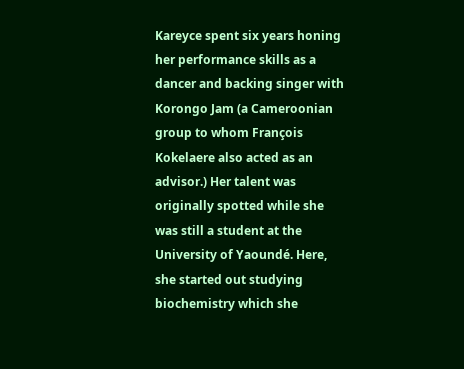Kareyce spent six years honing her performance skills as a dancer and backing singer with Korongo Jam (a Cameroonian group to whom François Kokelaere also acted as an advisor.) Her talent was originally spotted while she was still a student at the University of Yaoundé. Here, she started out studying biochemistry which she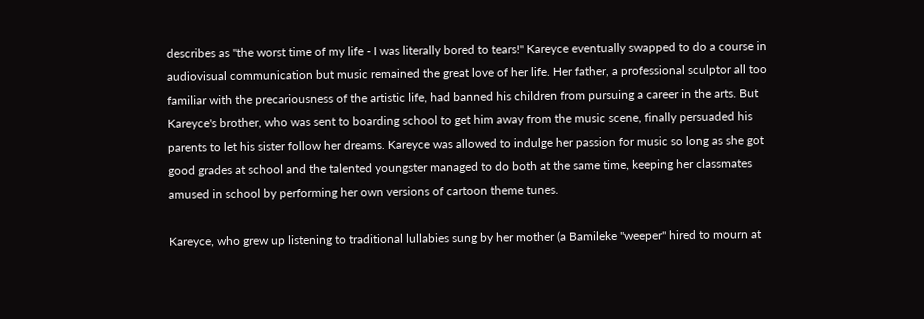describes as "the worst time of my life - I was literally bored to tears!" Kareyce eventually swapped to do a course in audiovisual communication but music remained the great love of her life. Her father, a professional sculptor all too familiar with the precariousness of the artistic life, had banned his children from pursuing a career in the arts. But Kareyce's brother, who was sent to boarding school to get him away from the music scene, finally persuaded his parents to let his sister follow her dreams. Kareyce was allowed to indulge her passion for music so long as she got good grades at school and the talented youngster managed to do both at the same time, keeping her classmates amused in school by performing her own versions of cartoon theme tunes.

Kareyce, who grew up listening to traditional lullabies sung by her mother (a Bamileke "weeper" hired to mourn at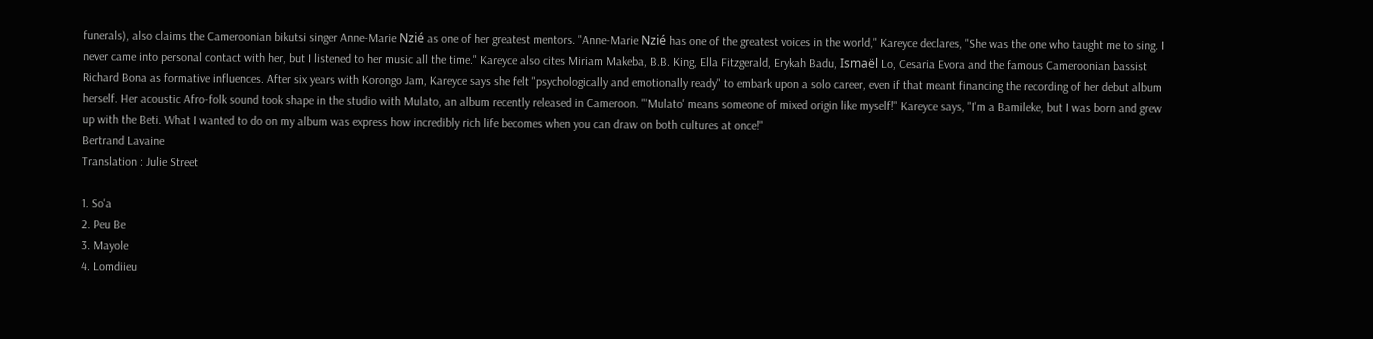funerals), also claims the Cameroonian bikutsi singer Anne-Marie Nzié as one of her greatest mentors. "Anne-Marie Nzié has one of the greatest voices in the world," Kareyce declares, "She was the one who taught me to sing. I never came into personal contact with her, but I listened to her music all the time." Kareyce also cites Miriam Makeba, B.B. King, Ella Fitzgerald, Erykah Badu, Ismaël Lo, Cesaria Evora and the famous Cameroonian bassist Richard Bona as formative influences. After six years with Korongo Jam, Kareyce says she felt "psychologically and emotionally ready" to embark upon a solo career, even if that meant financing the recording of her debut album herself. Her acoustic Afro-folk sound took shape in the studio with Mulato, an album recently released in Cameroon. "'Mulato' means someone of mixed origin like myself!" Kareyce says, "I'm a Bamileke, but I was born and grew up with the Beti. What I wanted to do on my album was express how incredibly rich life becomes when you can draw on both cultures at once!"
Bertrand Lavaine
Translation : Julie Street

1. So'a
2. Peu Be
3. Mayole
4. Lomdiieu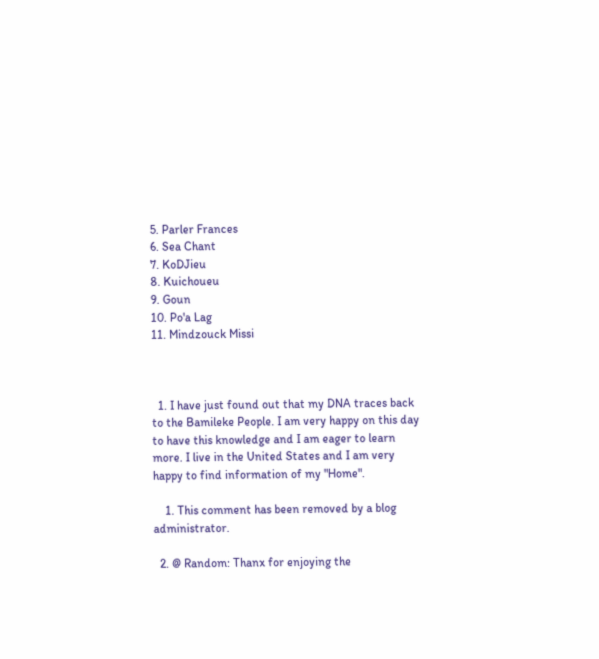5. Parler Frances
6. Sea Chant
7. KoDJieu
8. Kuichoueu
9. Goun
10. Po'a Lag
11. Mindzouck Missi



  1. I have just found out that my DNA traces back to the Bamileke People. I am very happy on this day to have this knowledge and I am eager to learn more. I live in the United States and I am very happy to find information of my "Home".

    1. This comment has been removed by a blog administrator.

  2. @ Random: Thanx for enjoying the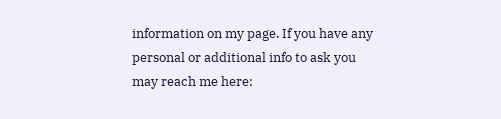information on my page. If you have any personal or additional info to ask you may reach me here: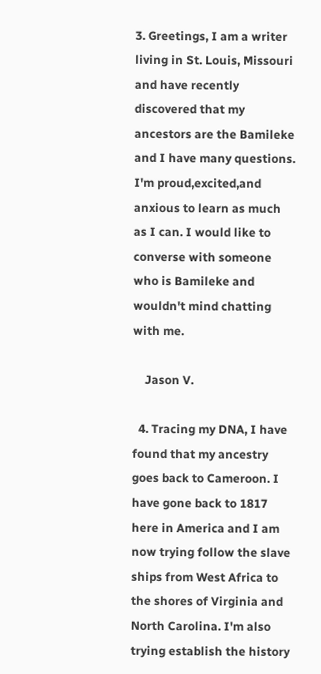3. Greetings, I am a writer living in St. Louis, Missouri and have recently discovered that my ancestors are the Bamileke and I have many questions. I'm proud,excited,and anxious to learn as much as I can. I would like to converse with someone who is Bamileke and wouldn't mind chatting with me.

    Jason V.

  4. Tracing my DNA, I have found that my ancestry goes back to Cameroon. I have gone back to 1817 here in America and I am now trying follow the slave ships from West Africa to the shores of Virginia and North Carolina. I'm also trying establish the history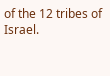of the 12 tribes of Israel.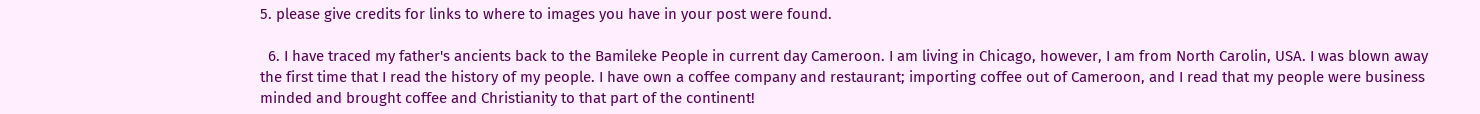5. please give credits for links to where to images you have in your post were found.

  6. I have traced my father's ancients back to the Bamileke People in current day Cameroon. I am living in Chicago, however, I am from North Carolin, USA. I was blown away the first time that I read the history of my people. I have own a coffee company and restaurant; importing coffee out of Cameroon, and I read that my people were business minded and brought coffee and Christianity to that part of the continent!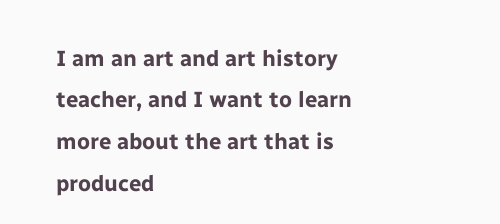I am an art and art history teacher, and I want to learn more about the art that is produced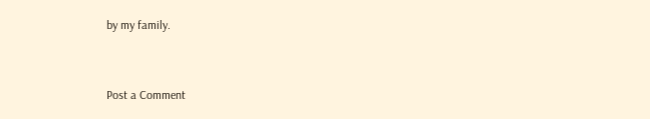by my family.


Post a Comment